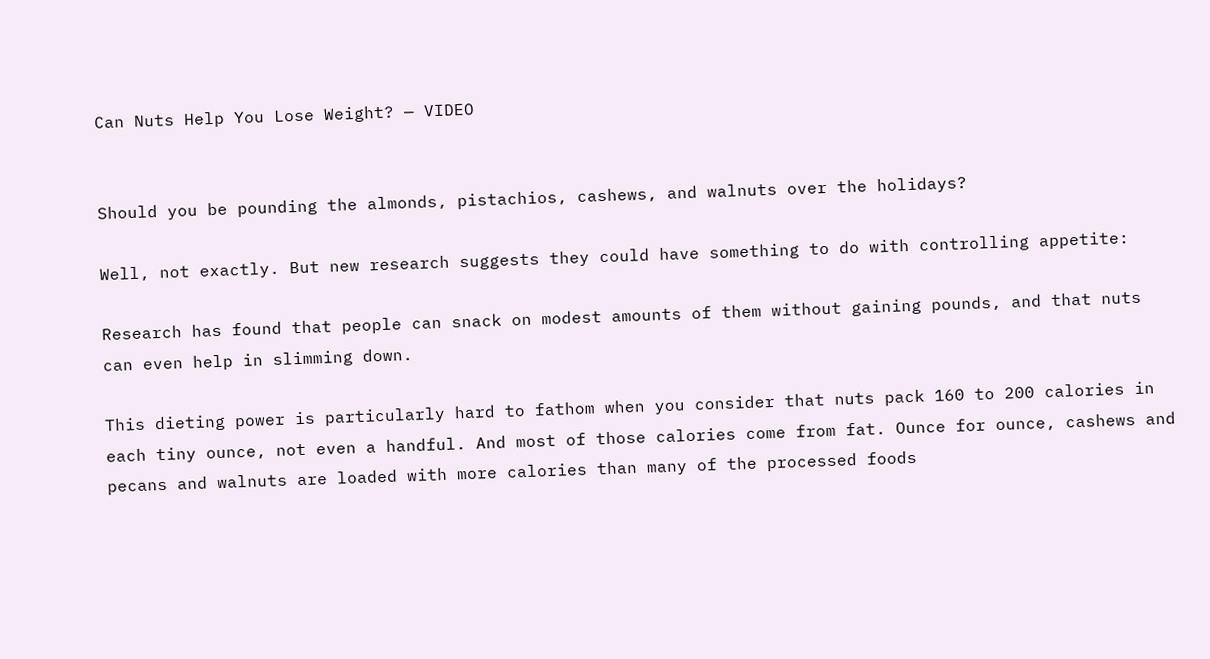Can Nuts Help You Lose Weight? — VIDEO


Should you be pounding the almonds, pistachios, cashews, and walnuts over the holidays?

Well, not exactly. But new research suggests they could have something to do with controlling appetite:

Research has found that people can snack on modest amounts of them without gaining pounds, and that nuts can even help in slimming down.

This dieting power is particularly hard to fathom when you consider that nuts pack 160 to 200 calories in each tiny ounce, not even a handful. And most of those calories come from fat. Ounce for ounce, cashews and pecans and walnuts are loaded with more calories than many of the processed foods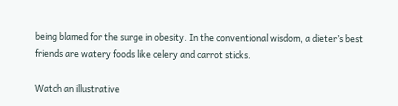being blamed for the surge in obesity. In the conventional wisdom, a dieter’s best friends are watery foods like celery and carrot sticks.

Watch an illustrative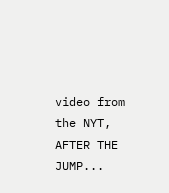video from the NYT, AFTER THE JUMP...